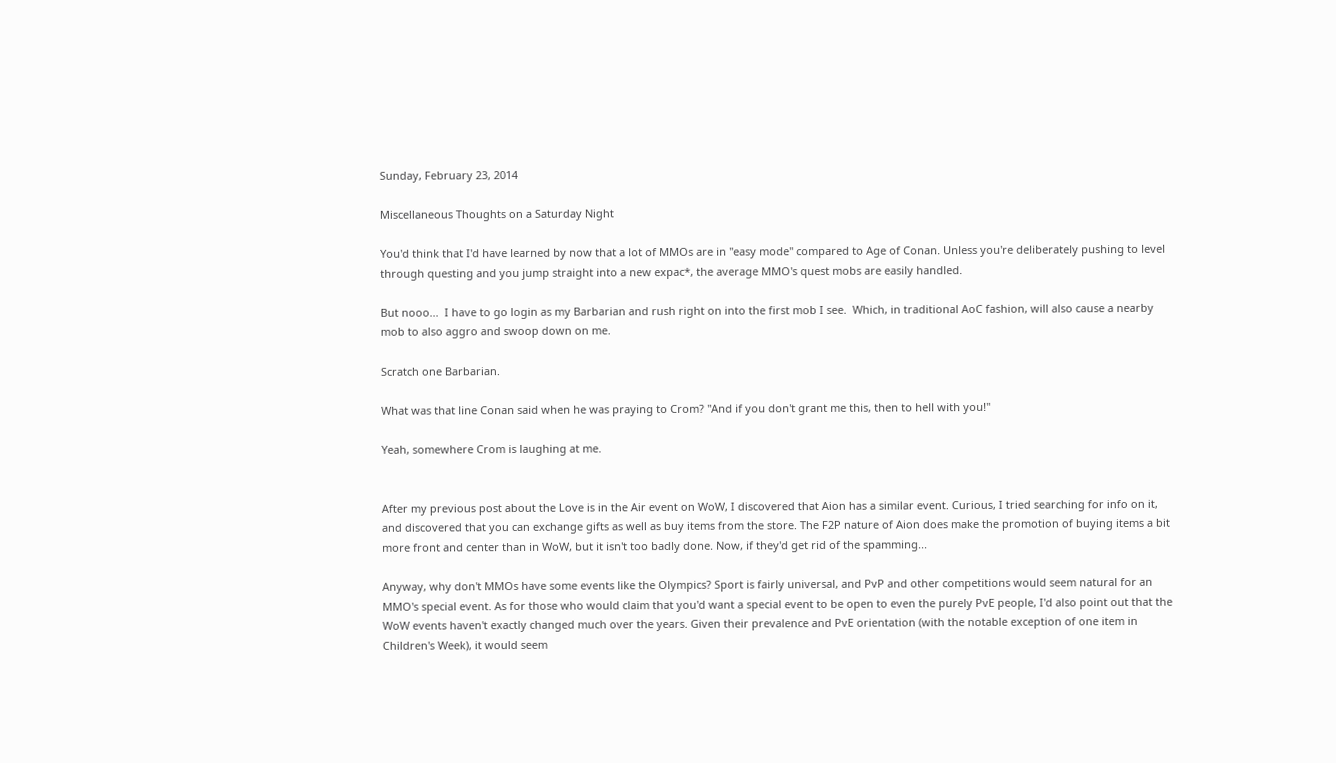Sunday, February 23, 2014

Miscellaneous Thoughts on a Saturday Night

You'd think that I'd have learned by now that a lot of MMOs are in "easy mode" compared to Age of Conan. Unless you're deliberately pushing to level through questing and you jump straight into a new expac*, the average MMO's quest mobs are easily handled.

But nooo...  I have to go login as my Barbarian and rush right on into the first mob I see.  Which, in traditional AoC fashion, will also cause a nearby mob to also aggro and swoop down on me.

Scratch one Barbarian.

What was that line Conan said when he was praying to Crom? "And if you don't grant me this, then to hell with you!"

Yeah, somewhere Crom is laughing at me.


After my previous post about the Love is in the Air event on WoW, I discovered that Aion has a similar event. Curious, I tried searching for info on it, and discovered that you can exchange gifts as well as buy items from the store. The F2P nature of Aion does make the promotion of buying items a bit more front and center than in WoW, but it isn't too badly done. Now, if they'd get rid of the spamming...

Anyway, why don't MMOs have some events like the Olympics? Sport is fairly universal, and PvP and other competitions would seem natural for an MMO's special event. As for those who would claim that you'd want a special event to be open to even the purely PvE people, I'd also point out that the WoW events haven't exactly changed much over the years. Given their prevalence and PvE orientation (with the notable exception of one item in Children's Week), it would seem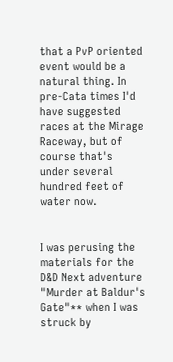that a PvP oriented event would be a natural thing. In pre-Cata times I'd have suggested races at the Mirage Raceway, but of course that's under several hundred feet of water now.


I was perusing the materials for the D&D Next adventure "Murder at Baldur's Gate"** when I was struck by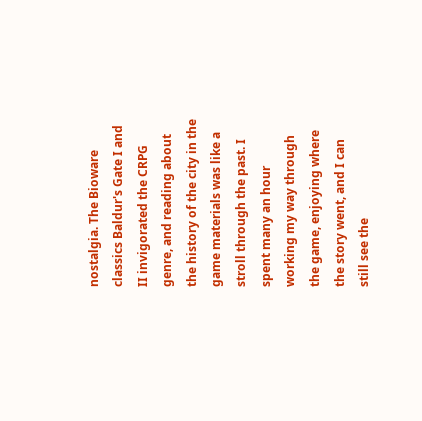nostalgia. The Bioware classics Baldur's Gate I and II invigorated the CRPG genre, and reading about the history of the city in the game materials was like a stroll through the past. I spent many an hour working my way through the game, enjoying where the story went, and I can still see the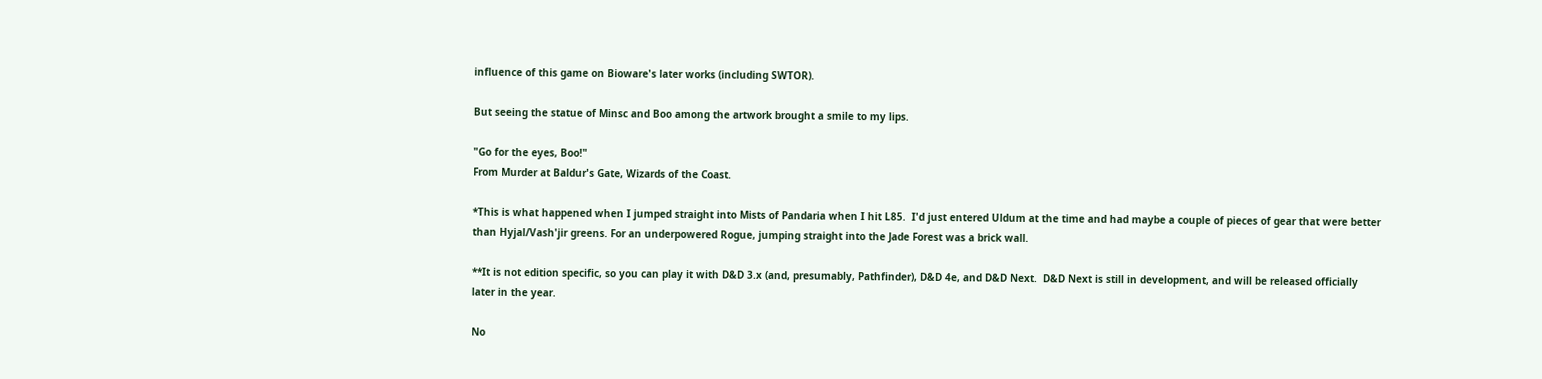influence of this game on Bioware's later works (including SWTOR).

But seeing the statue of Minsc and Boo among the artwork brought a smile to my lips.

"Go for the eyes, Boo!"
From Murder at Baldur's Gate, Wizards of the Coast.

*This is what happened when I jumped straight into Mists of Pandaria when I hit L85.  I'd just entered Uldum at the time and had maybe a couple of pieces of gear that were better than Hyjal/Vash'jir greens. For an underpowered Rogue, jumping straight into the Jade Forest was a brick wall.

**It is not edition specific, so you can play it with D&D 3.x (and, presumably, Pathfinder), D&D 4e, and D&D Next.  D&D Next is still in development, and will be released officially later in the year.

No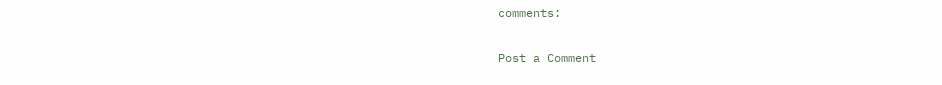comments:

Post a Comment